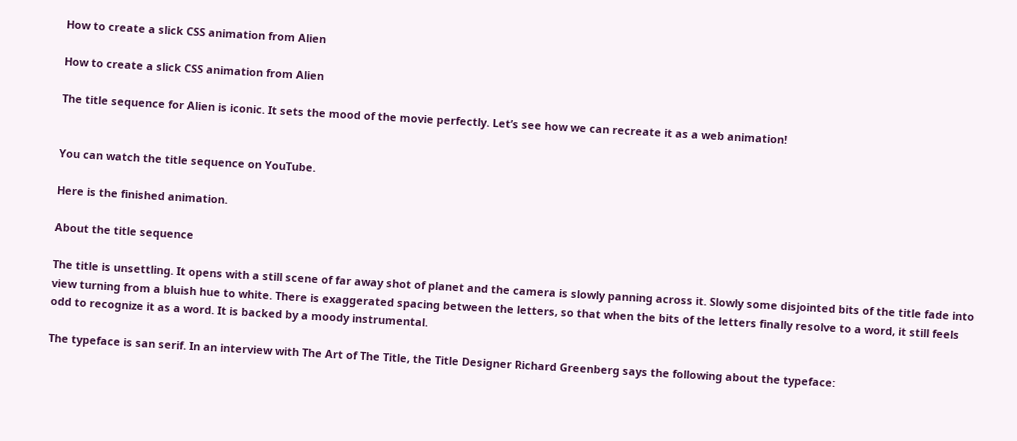How to create a slick CSS animation from Alien

How to create a slick CSS animation from Alien

The title sequence for Alien is iconic. It sets the mood of the movie perfectly. Let’s see how we can recreate it as a web animation!


You can watch the title sequence on YouTube.

Here is the finished animation.

About the title sequence

The title is unsettling. It opens with a still scene of far away shot of planet and the camera is slowly panning across it. Slowly some disjointed bits of the title fade into view turning from a bluish hue to white. There is exaggerated spacing between the letters, so that when the bits of the letters finally resolve to a word, it still feels odd to recognize it as a word. It is backed by a moody instrumental.

The typeface is san serif. In an interview with The Art of The Title, the Title Designer Richard Greenberg says the following about the typeface: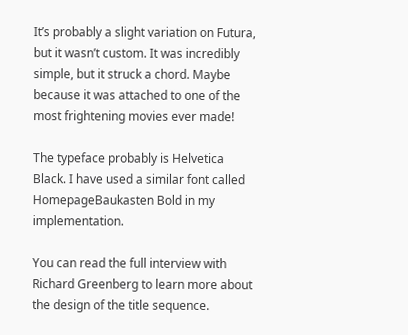It’s probably a slight variation on Futura, but it wasn’t custom. It was incredibly simple, but it struck a chord. Maybe because it was attached to one of the most frightening movies ever made!

The typeface probably is Helvetica Black. I have used a similar font called HomepageBaukasten Bold in my implementation.

You can read the full interview with Richard Greenberg to learn more about the design of the title sequence.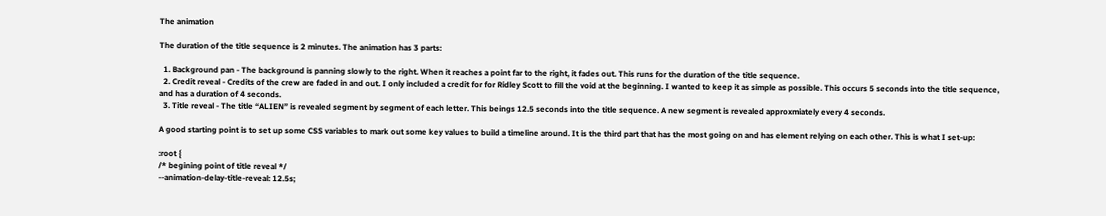The animation

The duration of the title sequence is 2 minutes. The animation has 3 parts:

  1. Background pan - The background is panning slowly to the right. When it reaches a point far to the right, it fades out. This runs for the duration of the title sequence.
  2. Credit reveal - Credits of the crew are faded in and out. I only included a credit for for Ridley Scott to fill the void at the beginning. I wanted to keep it as simple as possible. This occurs 5 seconds into the title sequence, and has a duration of 4 seconds.
  3. Title reveal - The title “ALIEN” is revealed segment by segment of each letter. This beings 12.5 seconds into the title sequence. A new segment is revealed approxmiately every 4 seconds.

A good starting point is to set up some CSS variables to mark out some key values to build a timeline around. It is the third part that has the most going on and has element relying on each other. This is what I set-up:

:root {
/* begining point of title reveal */
--animation-delay-title-reveal: 12.5s;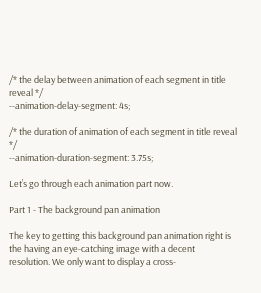/* the delay between animation of each segment in title reveal */
--animation-delay-segment: 4s;

/* the duration of animation of each segment in title reveal */
--animation-duration-segment: 3.75s;

Let’s go through each animation part now.

Part 1 - The background pan animation

The key to getting this background pan animation right is the having an eye-catching image with a decent resolution. We only want to display a cross-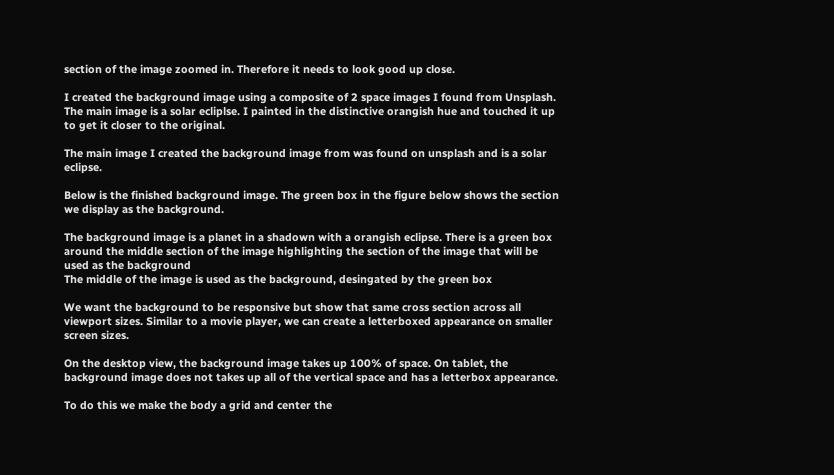section of the image zoomed in. Therefore it needs to look good up close.

I created the background image using a composite of 2 space images I found from Unsplash. The main image is a solar ecliplse. I painted in the distinctive orangish hue and touched it up to get it closer to the original.

The main image I created the background image from was found on unsplash and is a solar eclipse.

Below is the finished background image. The green box in the figure below shows the section we display as the background.

The background image is a planet in a shadown with a orangish eclipse. There is a green box around the middle section of the image highlighting the section of the image that will be used as the background
The middle of the image is used as the background, desingated by the green box

We want the background to be responsive but show that same cross section across all viewport sizes. Similar to a movie player, we can create a letterboxed appearance on smaller screen sizes.

On the desktop view, the background image takes up 100% of space. On tablet, the background image does not takes up all of the vertical space and has a letterbox appearance.

To do this we make the body a grid and center the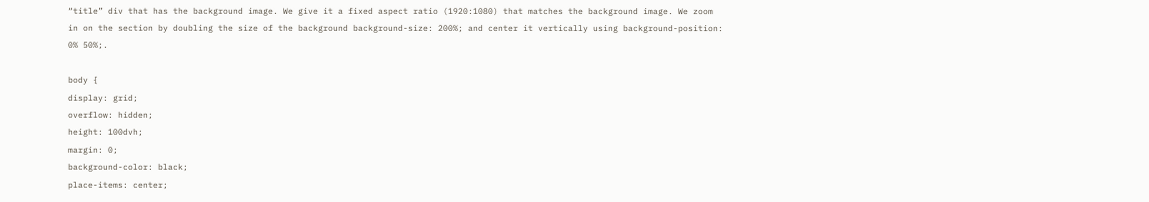“title” div that has the background image. We give it a fixed aspect ratio (1920:1080) that matches the background image. We zoom in on the section by doubling the size of the background background-size: 200%; and center it vertically using background-position: 0% 50%;.

body {
display: grid;
overflow: hidden;
height: 100dvh;
margin: 0;
background-color: black;
place-items: center;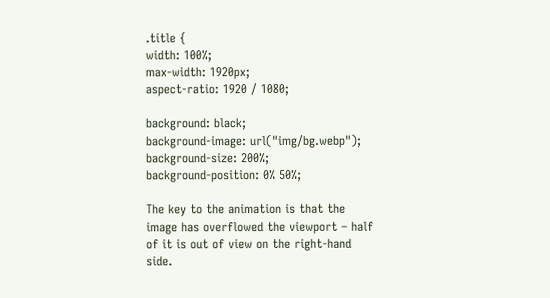.title {
width: 100%;
max-width: 1920px;
aspect-ratio: 1920 / 1080;

background: black;
background-image: url("img/bg.webp");
background-size: 200%;
background-position: 0% 50%;

The key to the animation is that the image has overflowed the viewport – half of it is out of view on the right-hand side.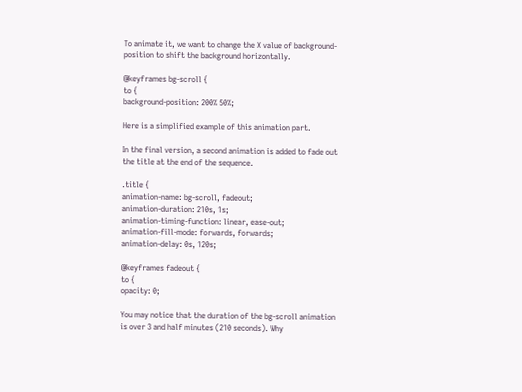To animate it, we want to change the X value of background-position to shift the background horizontally.

@keyframes bg-scroll {
to {
background-position: 200% 50%;

Here is a simplified example of this animation part.

In the final version, a second animation is added to fade out the title at the end of the sequence.

.title {
animation-name: bg-scroll, fadeout;
animation-duration: 210s, 1s;
animation-timing-function: linear, ease-out;
animation-fill-mode: forwards, forwards;
animation-delay: 0s, 120s;

@keyframes fadeout {
to {
opacity: 0;

You may notice that the duration of the bg-scroll animation is over 3 and half minutes (210 seconds). Why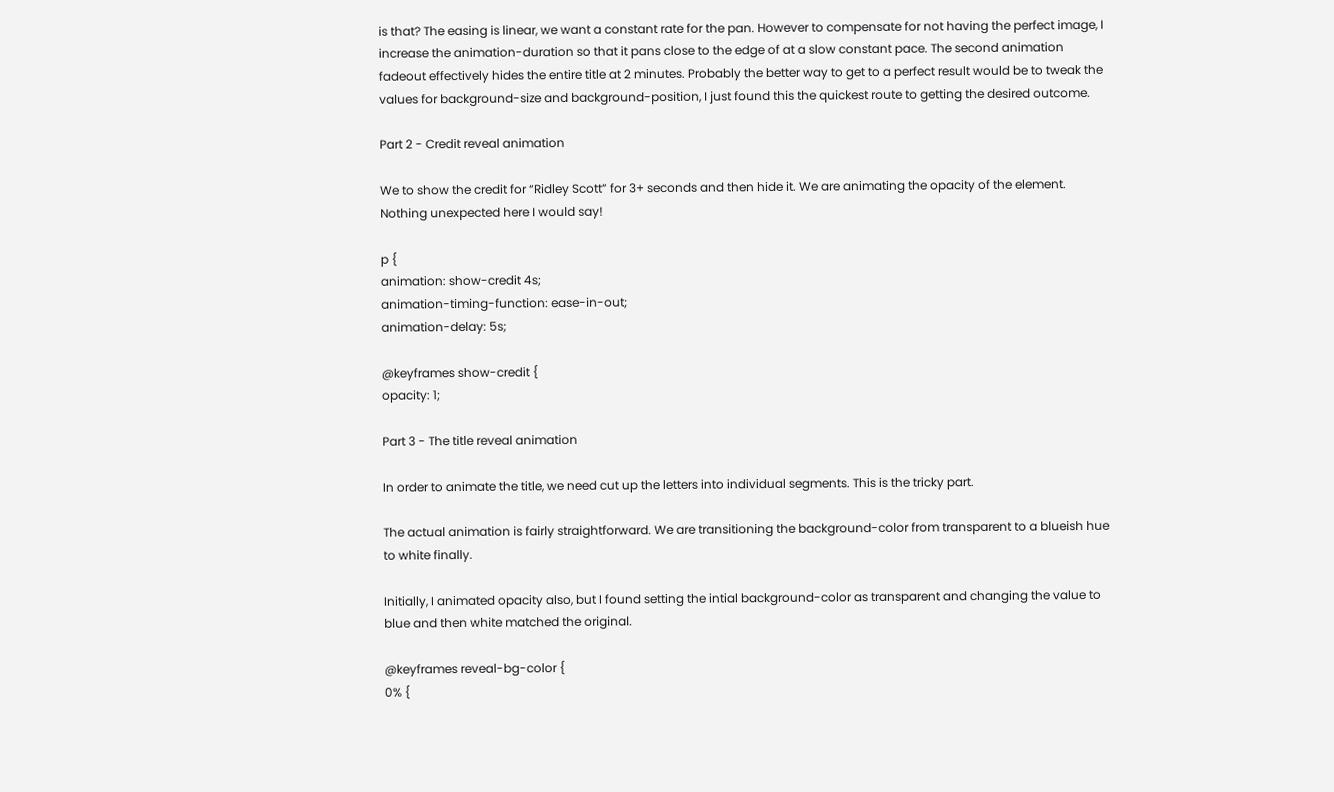is that? The easing is linear, we want a constant rate for the pan. However to compensate for not having the perfect image, I increase the animation-duration so that it pans close to the edge of at a slow constant pace. The second animation fadeout effectively hides the entire title at 2 minutes. Probably the better way to get to a perfect result would be to tweak the values for background-size and background-position, I just found this the quickest route to getting the desired outcome.

Part 2 - Credit reveal animation

We to show the credit for “Ridley Scott” for 3+ seconds and then hide it. We are animating the opacity of the element. Nothing unexpected here I would say!

p {
animation: show-credit 4s;
animation-timing-function: ease-in-out;
animation-delay: 5s;

@keyframes show-credit {
opacity: 1;

Part 3 - The title reveal animation

In order to animate the title, we need cut up the letters into individual segments. This is the tricky part.

The actual animation is fairly straightforward. We are transitioning the background-color from transparent to a blueish hue to white finally.

Initially, I animated opacity also, but I found setting the intial background-color as transparent and changing the value to blue and then white matched the original.

@keyframes reveal-bg-color {
0% {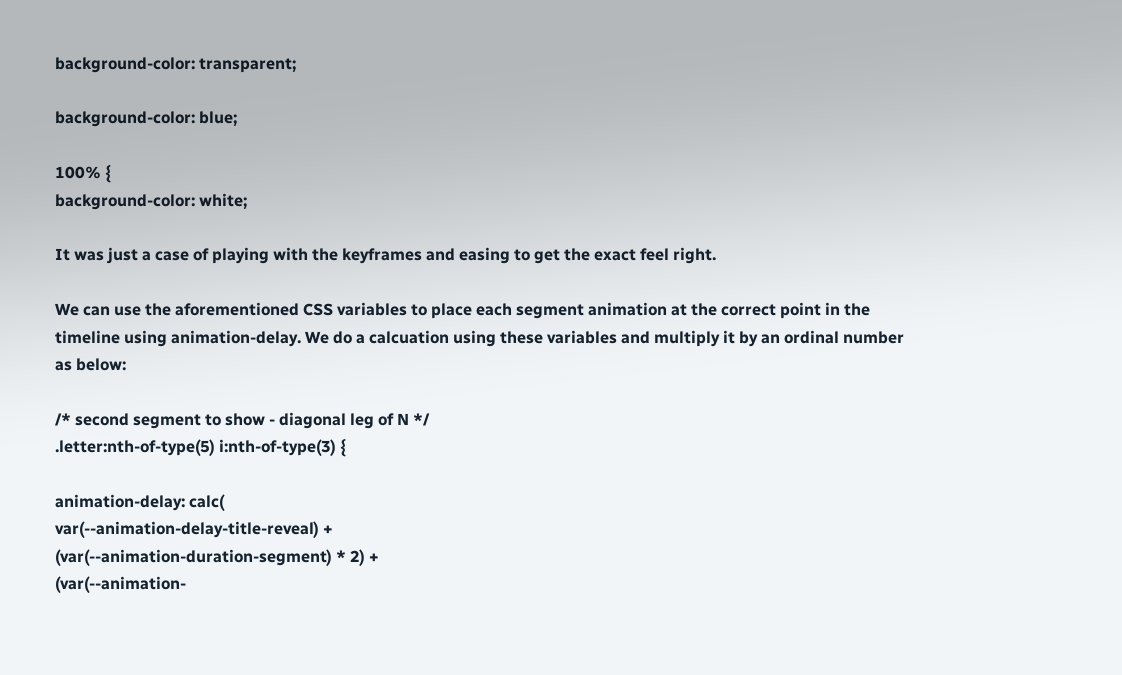background-color: transparent;

background-color: blue;

100% {
background-color: white;

It was just a case of playing with the keyframes and easing to get the exact feel right.

We can use the aforementioned CSS variables to place each segment animation at the correct point in the timeline using animation-delay. We do a calcuation using these variables and multiply it by an ordinal number as below:

/* second segment to show - diagonal leg of N */
.letter:nth-of-type(5) i:nth-of-type(3) {

animation-delay: calc(
var(--animation-delay-title-reveal) +
(var(--animation-duration-segment) * 2) +
(var(--animation-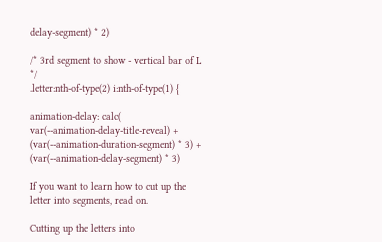delay-segment) * 2)

/* 3rd segment to show - vertical bar of L */
.letter:nth-of-type(2) i:nth-of-type(1) {

animation-delay: calc(
var(--animation-delay-title-reveal) +
(var(--animation-duration-segment) * 3) +
(var(--animation-delay-segment) * 3)

If you want to learn how to cut up the letter into segments, read on.

Cutting up the letters into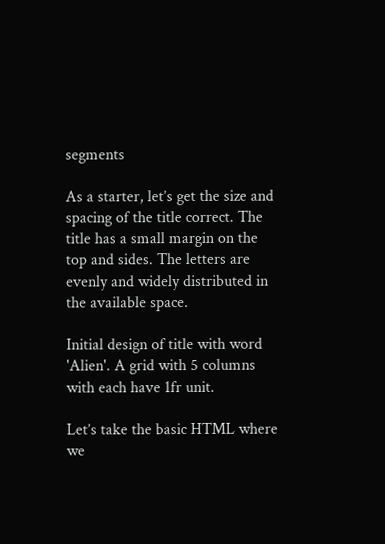segments

As a starter, let’s get the size and spacing of the title correct. The title has a small margin on the top and sides. The letters are evenly and widely distributed in the available space.

Initial design of title with word 'Alien'. A grid with 5 columns with each have 1fr unit.

Let’s take the basic HTML where we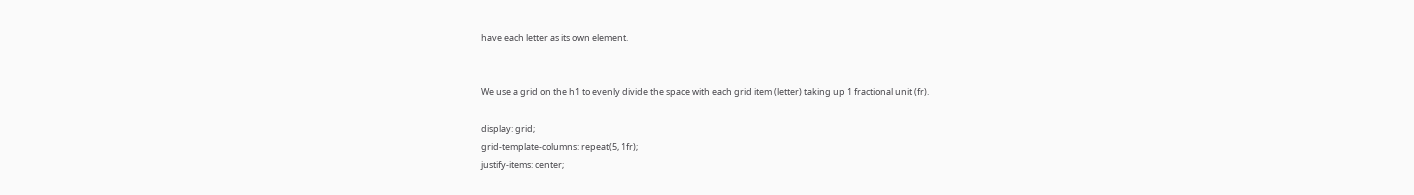have each letter as its own element.


We use a grid on the h1 to evenly divide the space with each grid item (letter) taking up 1 fractional unit (fr).

display: grid;
grid-template-columns: repeat(5, 1fr);
justify-items: center;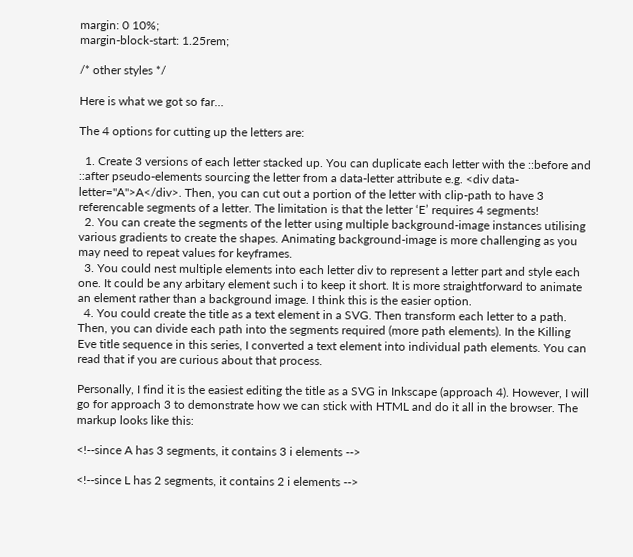margin: 0 10%;
margin-block-start: 1.25rem;

/* other styles */

Here is what we got so far…

The 4 options for cutting up the letters are:

  1. Create 3 versions of each letter stacked up. You can duplicate each letter with the ::before and ::after pseudo-elements sourcing the letter from a data-letter attribute e.g. <div data-letter="A">A</div>. Then, you can cut out a portion of the letter with clip-path to have 3 referencable segments of a letter. The limitation is that the letter ‘E’ requires 4 segments!
  2. You can create the segments of the letter using multiple background-image instances utilising various gradients to create the shapes. Animating background-image is more challenging as you may need to repeat values for keyframes.
  3. You could nest multiple elements into each letter div to represent a letter part and style each one. It could be any arbitary element such i to keep it short. It is more straightforward to animate an element rather than a background image. I think this is the easier option.
  4. You could create the title as a text element in a SVG. Then transform each letter to a path. Then, you can divide each path into the segments required (more path elements). In the Killing Eve title sequence in this series, I converted a text element into individual path elements. You can read that if you are curious about that process.

Personally, I find it is the easiest editing the title as a SVG in Inkscape (approach 4). However, I will go for approach 3 to demonstrate how we can stick with HTML and do it all in the browser. The markup looks like this:

<!--since A has 3 segments, it contains 3 i elements -->

<!--since L has 2 segments, it contains 2 i elements -->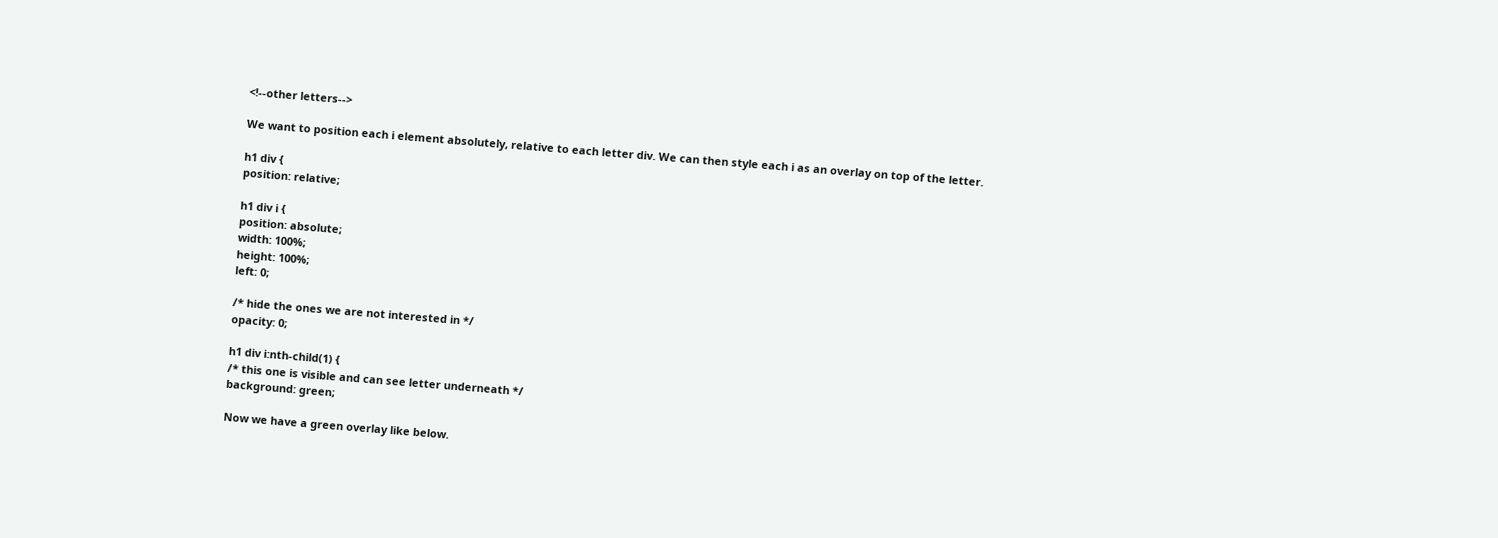<!--other letters-->

We want to position each i element absolutely, relative to each letter div. We can then style each i as an overlay on top of the letter.

h1 div {
position: relative;

h1 div i {
position: absolute;
width: 100%;
height: 100%;
left: 0;

/* hide the ones we are not interested in */
opacity: 0;

h1 div i:nth-child(1) {
/* this one is visible and can see letter underneath */
background: green;

Now we have a green overlay like below.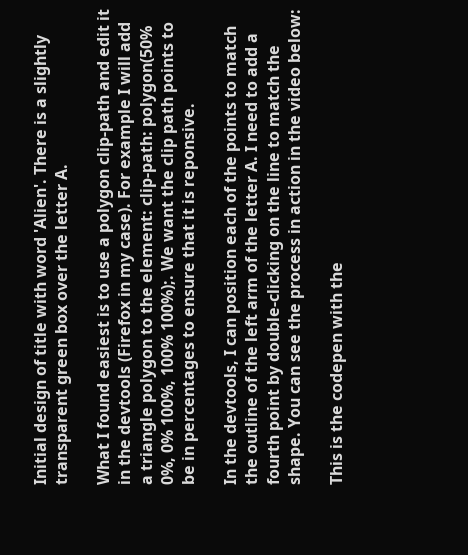Initial design of title with word 'Alien'. There is a slightly transparent green box over the letter A.

What I found easiest is to use a polygon clip-path and edit it in the devtools (Firefox in my case). For example I will add a triangle polygon to the element: clip-path: polygon(50% 0%, 0% 100%, 100% 100%);. We want the clip path points to be in percentages to ensure that it is reponsive.

In the devtools, I can position each of the points to match the outline of the left arm of the letter A. I need to add a fourth point by double-clicking on the line to match the shape. You can see the process in action in the video below:

This is the codepen with the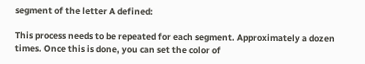segment of the letter A defined:

This process needs to be repeated for each segment. Approximately a dozen times. Once this is done, you can set the color of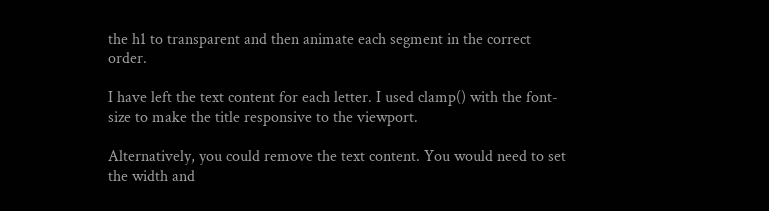the h1 to transparent and then animate each segment in the correct order.

I have left the text content for each letter. I used clamp() with the font-size to make the title responsive to the viewport.

Alternatively, you could remove the text content. You would need to set the width and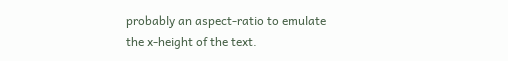probably an aspect-ratio to emulate the x-height of the text.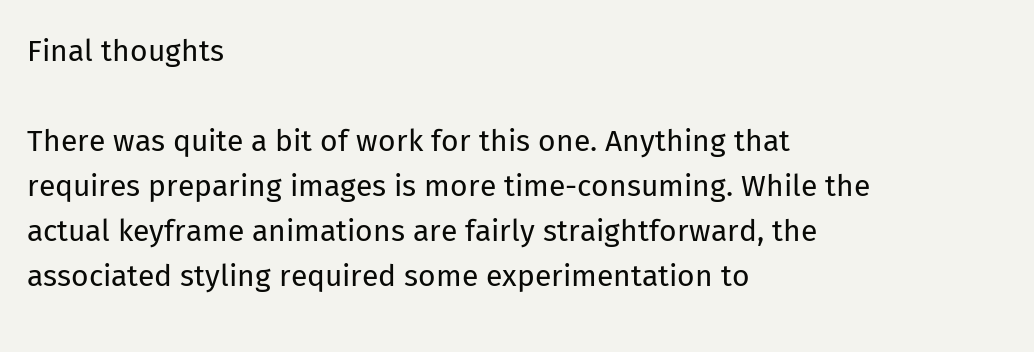Final thoughts

There was quite a bit of work for this one. Anything that requires preparing images is more time-consuming. While the actual keyframe animations are fairly straightforward, the associated styling required some experimentation to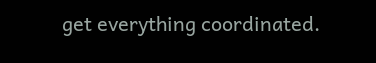get everything coordinated.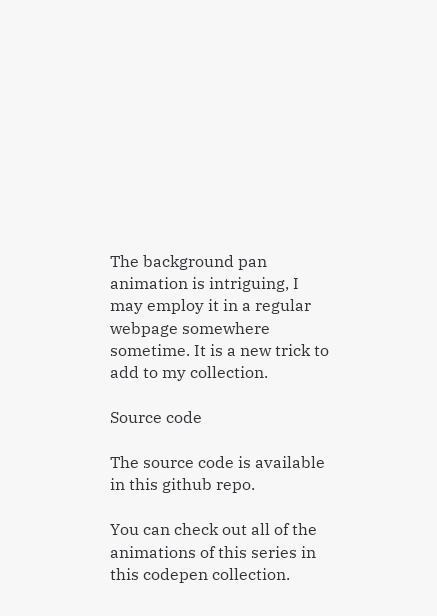The background pan animation is intriguing, I may employ it in a regular webpage somewhere sometime. It is a new trick to add to my collection.

Source code

The source code is available in this github repo.

You can check out all of the animations of this series in this codepen collection.